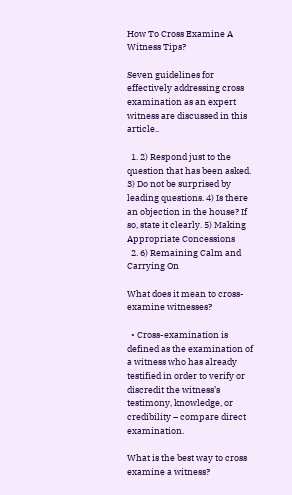How To Cross Examine A Witness Tips?

Seven guidelines for effectively addressing cross examination as an expert witness are discussed in this article..

  1. 2) Respond just to the question that has been asked. 3) Do not be surprised by leading questions. 4) Is there an objection in the house? If so, state it clearly. 5) Making Appropriate Concessions
  2. 6) Remaining Calm and Carrying On

What does it mean to cross-examine witnesses?

  • Cross-examination is defined as the examination of a witness who has already testified in order to verify or discredit the witness’s testimony, knowledge, or credibility – compare direct examination.

What is the best way to cross examine a witness?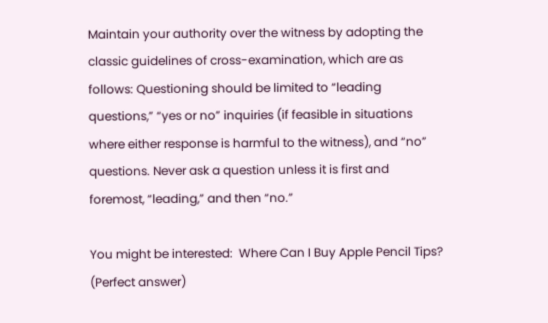Maintain your authority over the witness by adopting the classic guidelines of cross-examination, which are as follows: Questioning should be limited to “leading questions,” “yes or no” inquiries (if feasible in situations where either response is harmful to the witness), and “no” questions. Never ask a question unless it is first and foremost, “leading,” and then “no.”

You might be interested:  Where Can I Buy Apple Pencil Tips? (Perfect answer)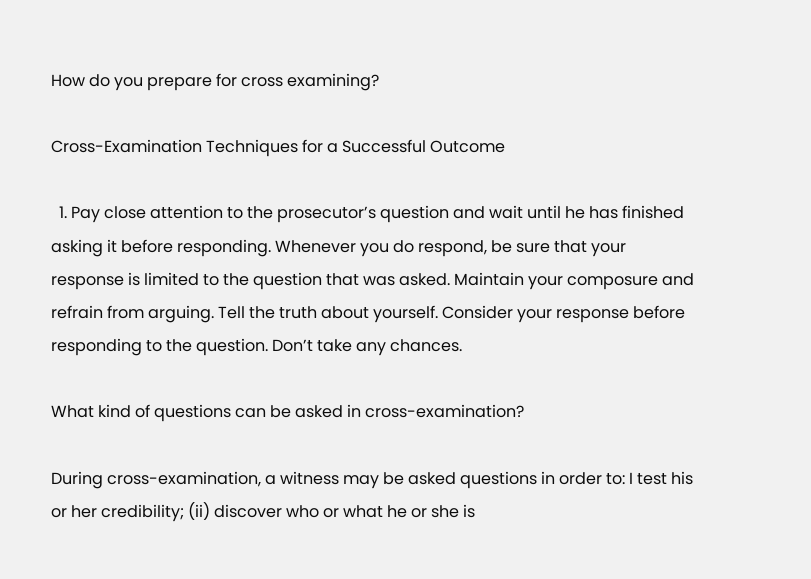How do you prepare for cross examining?

Cross-Examination Techniques for a Successful Outcome

  1. Pay close attention to the prosecutor’s question and wait until he has finished asking it before responding. Whenever you do respond, be sure that your response is limited to the question that was asked. Maintain your composure and refrain from arguing. Tell the truth about yourself. Consider your response before responding to the question. Don’t take any chances.

What kind of questions can be asked in cross-examination?

During cross-examination, a witness may be asked questions in order to: I test his or her credibility; (ii) discover who or what he or she is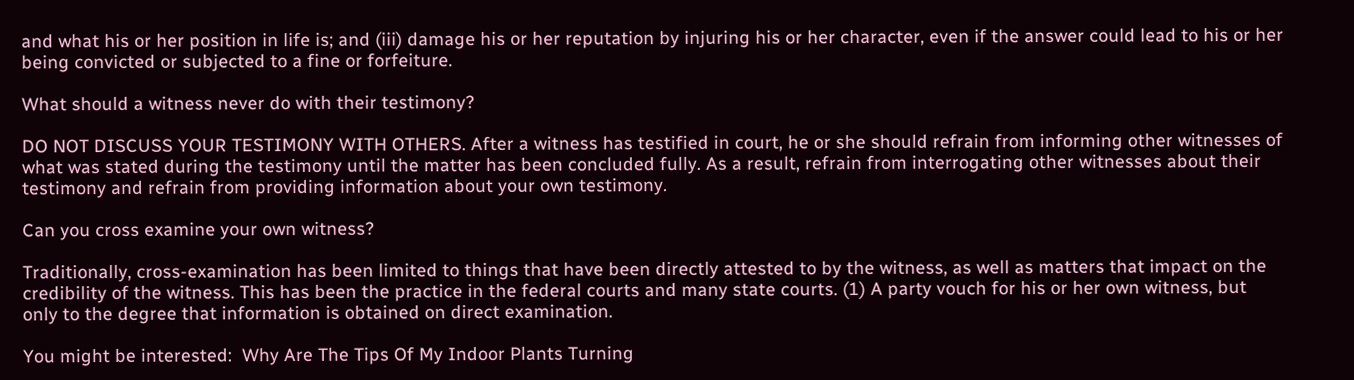and what his or her position in life is; and (iii) damage his or her reputation by injuring his or her character, even if the answer could lead to his or her being convicted or subjected to a fine or forfeiture.

What should a witness never do with their testimony?

DO NOT DISCUSS YOUR TESTIMONY WITH OTHERS. After a witness has testified in court, he or she should refrain from informing other witnesses of what was stated during the testimony until the matter has been concluded fully. As a result, refrain from interrogating other witnesses about their testimony and refrain from providing information about your own testimony.

Can you cross examine your own witness?

Traditionally, cross-examination has been limited to things that have been directly attested to by the witness, as well as matters that impact on the credibility of the witness. This has been the practice in the federal courts and many state courts. (1) A party vouch for his or her own witness, but only to the degree that information is obtained on direct examination.

You might be interested:  Why Are The Tips Of My Indoor Plants Turning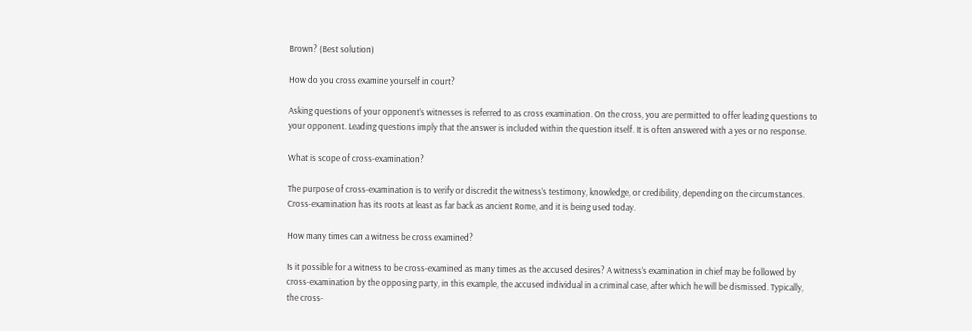Brown? (Best solution)

How do you cross examine yourself in court?

Asking questions of your opponent’s witnesses is referred to as cross examination. On the cross, you are permitted to offer leading questions to your opponent. Leading questions imply that the answer is included within the question itself. It is often answered with a yes or no response.

What is scope of cross-examination?

The purpose of cross-examination is to verify or discredit the witness’s testimony, knowledge, or credibility, depending on the circumstances. Cross-examination has its roots at least as far back as ancient Rome, and it is being used today.

How many times can a witness be cross examined?

Is it possible for a witness to be cross-examined as many times as the accused desires? A witness’s examination in chief may be followed by cross-examination by the opposing party, in this example, the accused individual in a criminal case, after which he will be dismissed. Typically, the cross-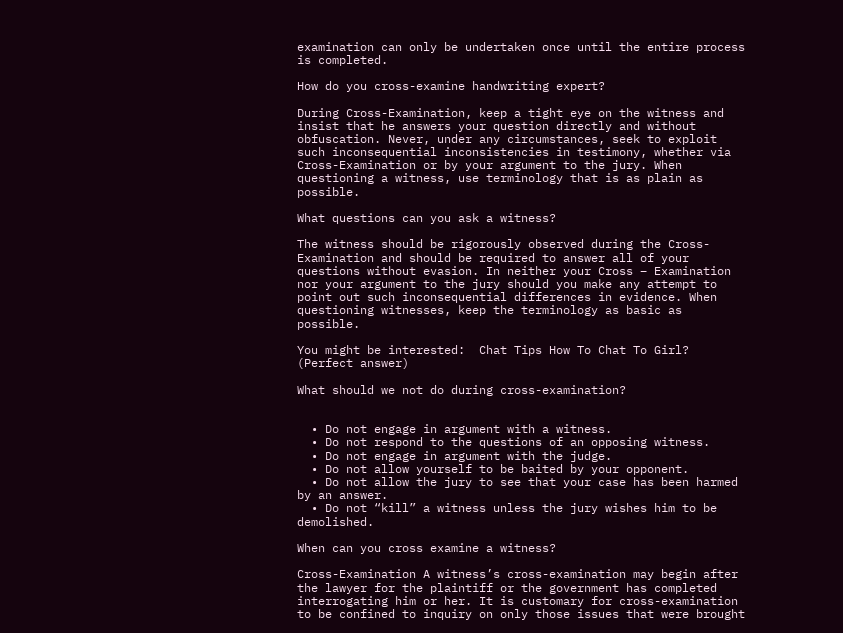examination can only be undertaken once until the entire process is completed.

How do you cross-examine handwriting expert?

During Cross-Examination, keep a tight eye on the witness and insist that he answers your question directly and without obfuscation. Never, under any circumstances, seek to exploit such inconsequential inconsistencies in testimony, whether via Cross-Examination or by your argument to the jury. When questioning a witness, use terminology that is as plain as possible.

What questions can you ask a witness?

The witness should be rigorously observed during the Cross-Examination and should be required to answer all of your questions without evasion. In neither your Cross – Examination nor your argument to the jury should you make any attempt to point out such inconsequential differences in evidence. When questioning witnesses, keep the terminology as basic as possible.

You might be interested:  Chat Tips How To Chat To Girl? (Perfect answer)

What should we not do during cross-examination?


  • Do not engage in argument with a witness.
  • Do not respond to the questions of an opposing witness.
  • Do not engage in argument with the judge.
  • Do not allow yourself to be baited by your opponent.
  • Do not allow the jury to see that your case has been harmed by an answer.
  • Do not “kill” a witness unless the jury wishes him to be demolished.

When can you cross examine a witness?

Cross-Examination A witness’s cross-examination may begin after the lawyer for the plaintiff or the government has completed interrogating him or her. It is customary for cross-examination to be confined to inquiry on only those issues that were brought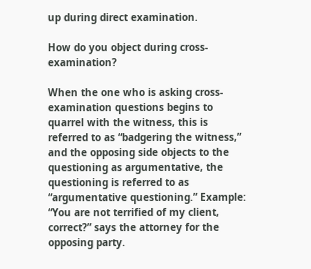up during direct examination.

How do you object during cross-examination?

When the one who is asking cross-examination questions begins to quarrel with the witness, this is referred to as “badgering the witness,” and the opposing side objects to the questioning as argumentative, the questioning is referred to as “argumentative questioning.” Example: “You are not terrified of my client, correct?” says the attorney for the opposing party.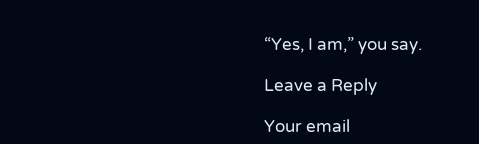“Yes, I am,” you say.

Leave a Reply

Your email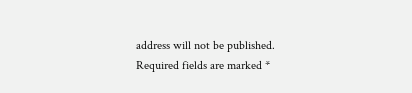address will not be published. Required fields are marked *